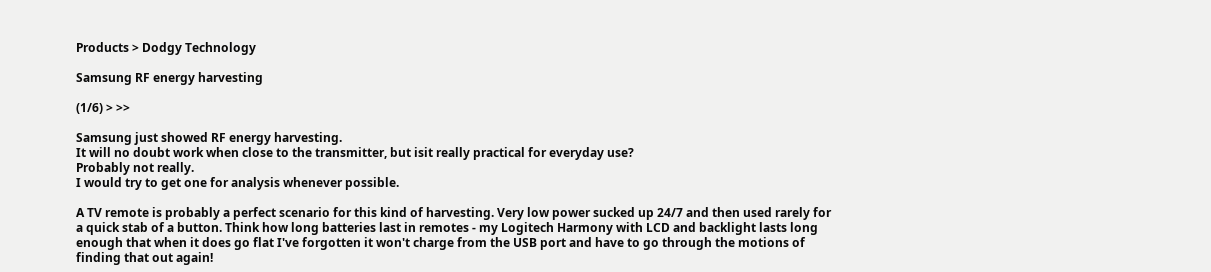Products > Dodgy Technology

Samsung RF energy harvesting

(1/6) > >>

Samsung just showed RF energy harvesting.
It will no doubt work when close to the transmitter, but isit really practical for everyday use?
Probably not really.
I would try to get one for analysis whenever possible.

A TV remote is probably a perfect scenario for this kind of harvesting. Very low power sucked up 24/7 and then used rarely for a quick stab of a button. Think how long batteries last in remotes - my Logitech Harmony with LCD and backlight lasts long enough that when it does go flat I've forgotten it won't charge from the USB port and have to go through the motions of finding that out again!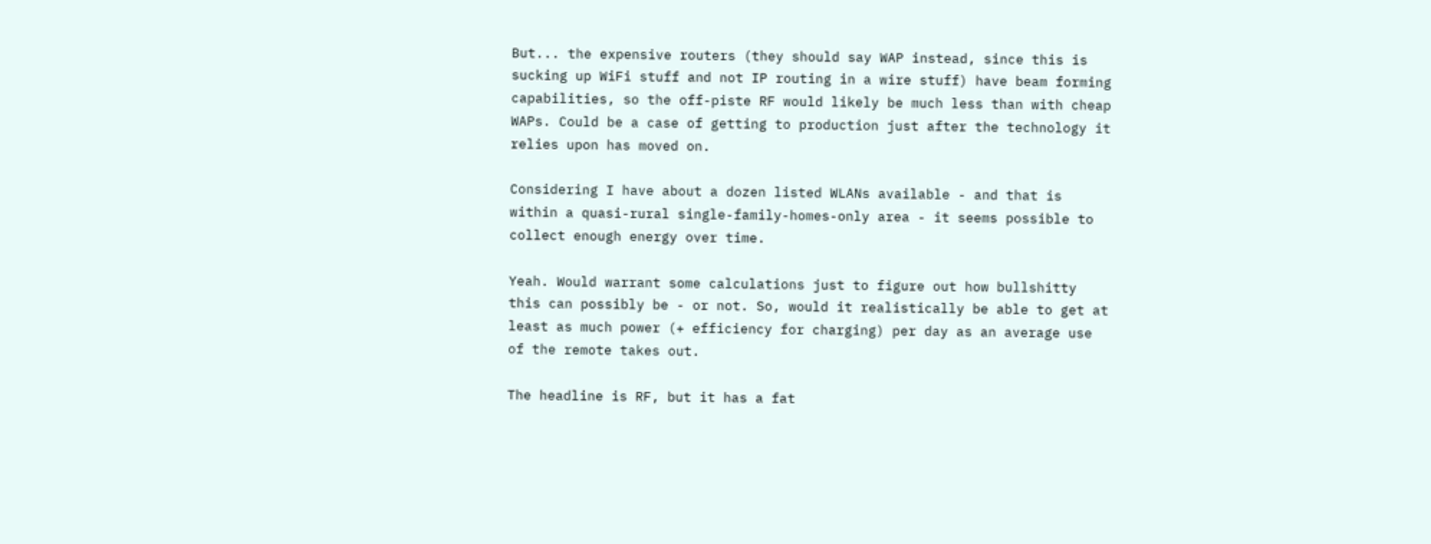But... the expensive routers (they should say WAP instead, since this is sucking up WiFi stuff and not IP routing in a wire stuff) have beam forming capabilities, so the off-piste RF would likely be much less than with cheap WAPs. Could be a case of getting to production just after the technology it relies upon has moved on.

Considering I have about a dozen listed WLANs available - and that is within a quasi-rural single-family-homes-only area - it seems possible to collect enough energy over time.

Yeah. Would warrant some calculations just to figure out how bullshitty this can possibly be - or not. So, would it realistically be able to get at least as much power (+ efficiency for charging) per day as an average use of the remote takes out.

The headline is RF, but it has a fat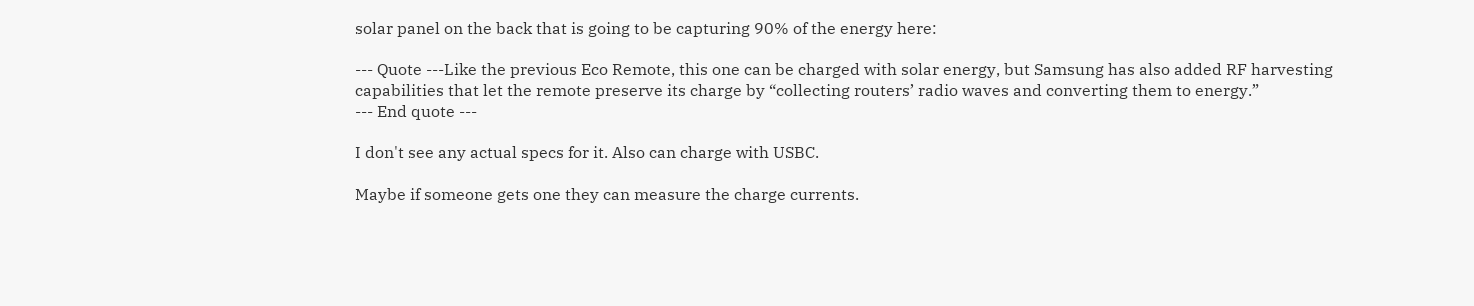solar panel on the back that is going to be capturing 90% of the energy here:

--- Quote ---Like the previous Eco Remote, this one can be charged with solar energy, but Samsung has also added RF harvesting capabilities that let the remote preserve its charge by “collecting routers’ radio waves and converting them to energy.”
--- End quote ---

I don't see any actual specs for it. Also can charge with USBC.

Maybe if someone gets one they can measure the charge currents.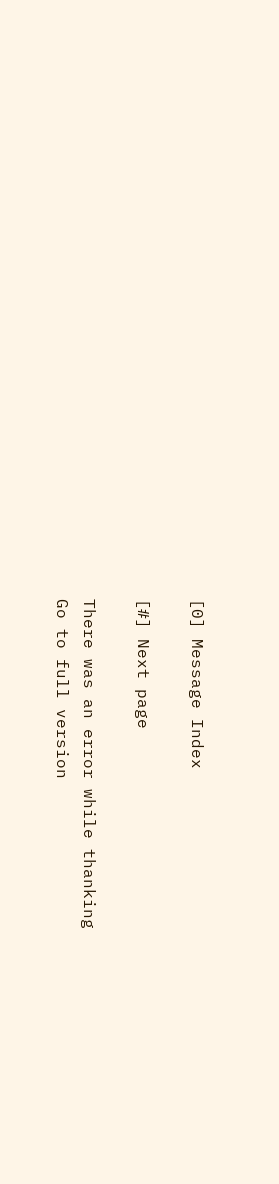[0] Message Index

[#] Next page

There was an error while thanking
Go to full version